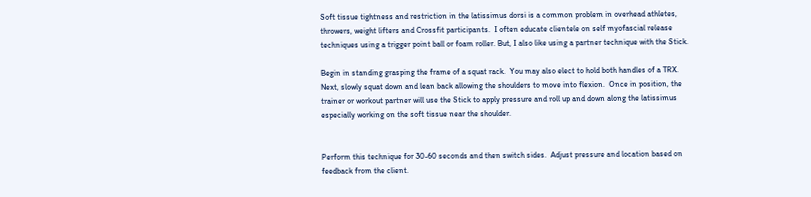Soft tissue tightness and restriction in the latissimus dorsi is a common problem in overhead athletes, throwers, weight lifters and Crossfit participants.  I often educate clientele on self myofascial release techniques using a trigger point ball or foam roller. But, I also like using a partner technique with the Stick.

Begin in standing grasping the frame of a squat rack.  You may also elect to hold both handles of a TRX.  Next, slowly squat down and lean back allowing the shoulders to move into flexion.  Once in position, the trainer or workout partner will use the Stick to apply pressure and roll up and down along the latissimus especially working on the soft tissue near the shoulder.


Perform this technique for 30-60 seconds and then switch sides.  Adjust pressure and location based on feedback from the client.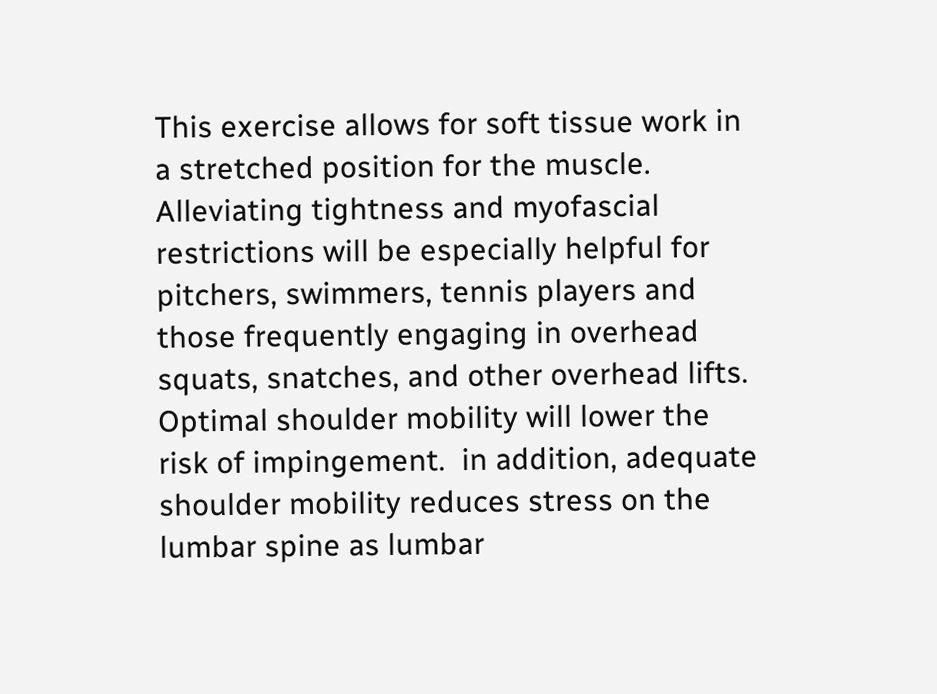This exercise allows for soft tissue work in a stretched position for the muscle.  Alleviating tightness and myofascial restrictions will be especially helpful for pitchers, swimmers, tennis players and those frequently engaging in overhead squats, snatches, and other overhead lifts.  Optimal shoulder mobility will lower the risk of impingement.  in addition, adequate shoulder mobility reduces stress on the lumbar spine as lumbar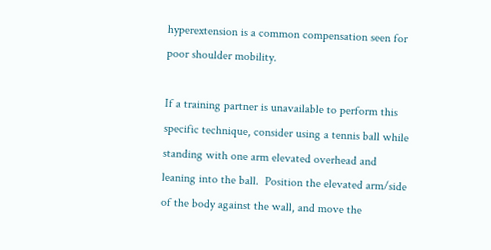hyperextension is a common compensation seen for poor shoulder mobility.

If a training partner is unavailable to perform this specific technique, consider using a tennis ball while standing with one arm elevated overhead and leaning into the ball.  Position the elevated arm/side of the body against the wall, and move the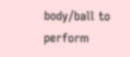body/ball to perform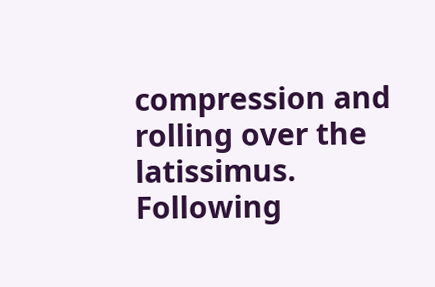compression and rolling over the latissimus.  Following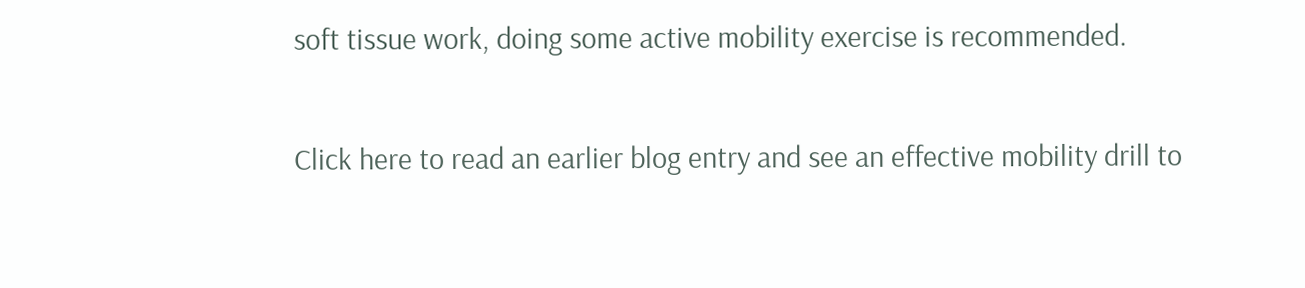soft tissue work, doing some active mobility exercise is recommended.

Click here to read an earlier blog entry and see an effective mobility drill to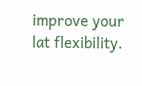improve your lat flexibility.